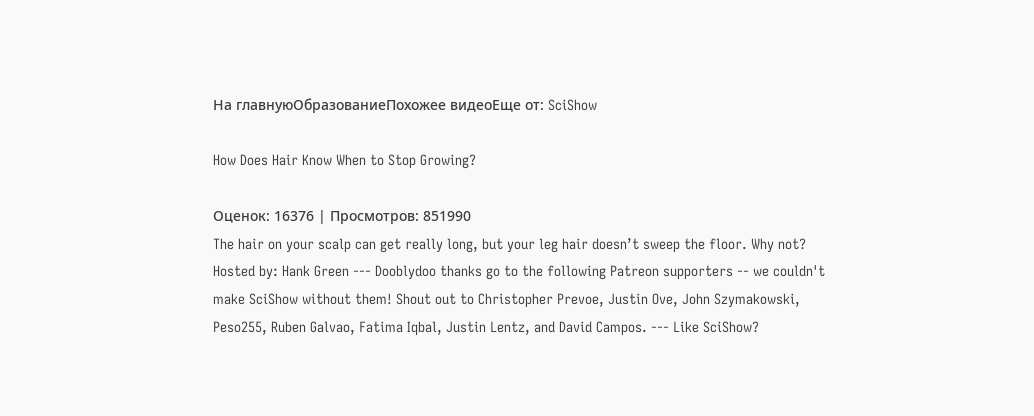На главнуюОбразованиеПохожее видеоЕще от: SciShow

How Does Hair Know When to Stop Growing?

Оценок: 16376 | Просмотров: 851990
The hair on your scalp can get really long, but your leg hair doesn’t sweep the floor. Why not? Hosted by: Hank Green --- Dooblydoo thanks go to the following Patreon supporters -- we couldn't make SciShow without them! Shout out to Christopher Prevoe, Justin Ove, John Szymakowski, Peso255, Ruben Galvao, Fatima Iqbal, Justin Lentz, and David Campos. --- Like SciShow?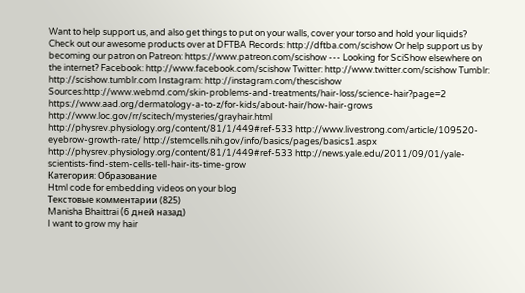Want to help support us, and also get things to put on your walls, cover your torso and hold your liquids? Check out our awesome products over at DFTBA Records: http://dftba.com/scishow Or help support us by becoming our patron on Patreon: https://www.patreon.com/scishow --- Looking for SciShow elsewhere on the internet? Facebook: http://www.facebook.com/scishow Twitter: http://www.twitter.com/scishow Tumblr: http://scishow.tumblr.com Instagram: http://instagram.com/thescishow Sources:http://www.webmd.com/skin-problems-and-treatments/hair-loss/science-hair?page=2 https://www.aad.org/dermatology-a-to-z/for-kids/about-hair/how-hair-grows http://www.loc.gov/rr/scitech/mysteries/grayhair.html http://physrev.physiology.org/content/81/1/449#ref-533 http://www.livestrong.com/article/109520-eyebrow-growth-rate/ http://stemcells.nih.gov/info/basics/pages/basics1.aspx http://physrev.physiology.org/content/81/1/449#ref-533 http://news.yale.edu/2011/09/01/yale-scientists-find-stem-cells-tell-hair-its-time-grow
Категория: Образование
Html code for embedding videos on your blog
Текстовые комментарии (825)
Manisha Bhaittrai (6 дней назад)
I want to grow my hair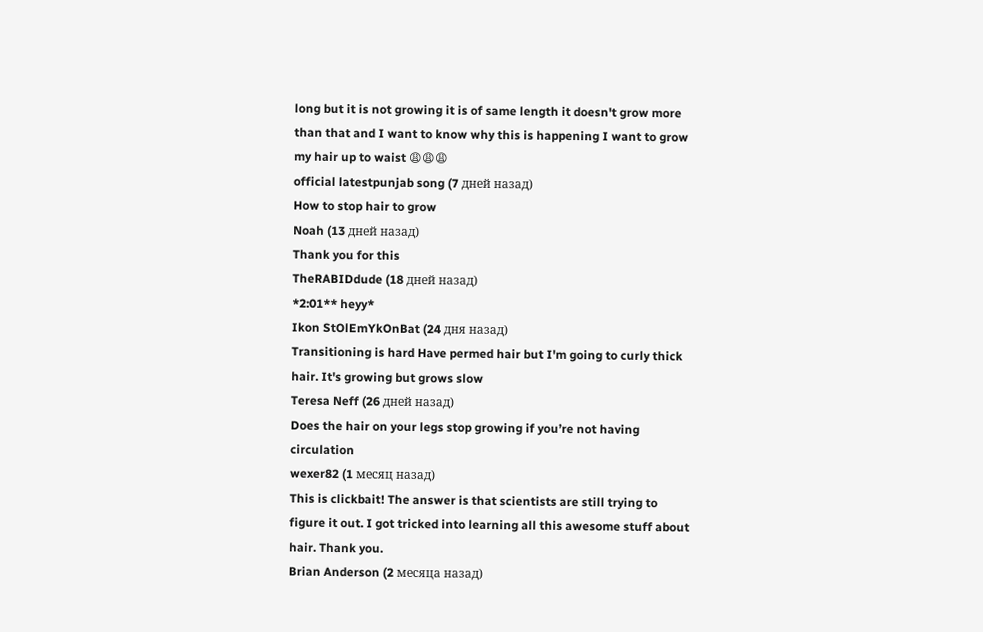long but it is not growing it is of same length it doesn't grow more than that and I want to know why this is happening I want to grow my hair up to waist 😩😩😩
official latestpunjab song (7 дней назад)
How to stop hair to grow
Noah (13 дней назад)
Thank you for this
TheRABIDdude (18 дней назад)
*2:01** heyy*
Ikon StOlEmYkOnBat (24 дня назад)
Transitioning is hard Have permed hair but I'm going to curly thick hair. It's growing but grows slow
Teresa Neff (26 дней назад)
Does the hair on your legs stop growing if you’re not having circulation
wexer82 (1 месяц назад)
This is clickbait! The answer is that scientists are still trying to figure it out. I got tricked into learning all this awesome stuff about hair. Thank you.
Brian Anderson (2 месяца назад)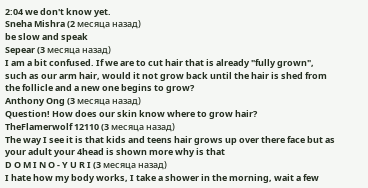2:04 we don't know yet.
Sneha Mishra (2 месяца назад)
be slow and speak
Sepear (3 месяца назад)
I am a bit confused. If we are to cut hair that is already "fully grown", such as our arm hair, would it not grow back until the hair is shed from the follicle and a new one begins to grow?
Anthony Ong (3 месяца назад)
Question! How does our skin know where to grow hair?
TheFlamerwolf 12110 (3 месяца назад)
The way I see it is that kids and teens hair grows up over there face but as your adult your 4head is shown more why is that
D O M I N O - Y U R I (3 месяца назад)
I hate how my body works, I take a shower in the morning, wait a few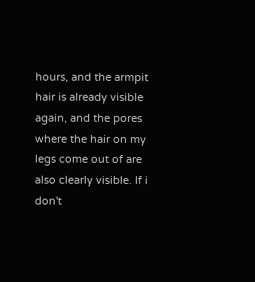hours, and the armpit hair is already visible again, and the pores where the hair on my legs come out of are also clearly visible. If i don't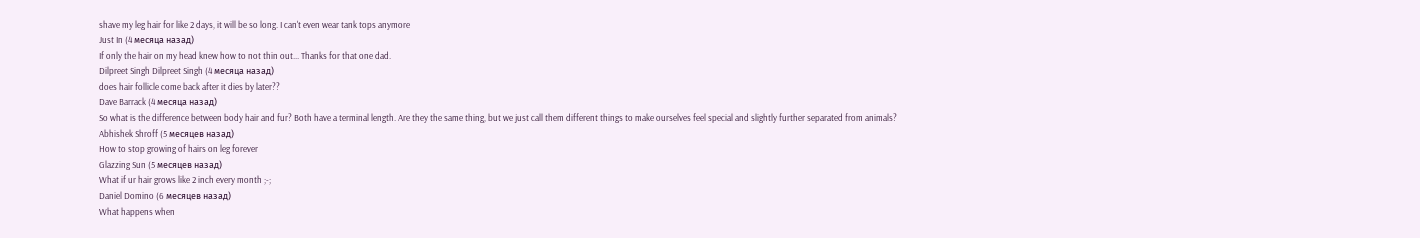shave my leg hair for like 2 days, it will be so long. I can't even wear tank tops anymore
Just In (4 месяца назад)
If only the hair on my head knew how to not thin out... Thanks for that one dad.
Dilpreet Singh Dilpreet Singh (4 месяца назад)
does hair follicle come back after it dies by later??
Dave Barrack (4 месяца назад)
So what is the difference between body hair and fur? Both have a terminal length. Are they the same thing, but we just call them different things to make ourselves feel special and slightly further separated from animals?
Abhishek Shroff (5 месяцев назад)
How to stop growing of hairs on leg forever
Glazzing Sun (5 месяцев назад)
What if ur hair grows like 2 inch every month ;-;
Daniel Domino (6 месяцев назад)
What happens when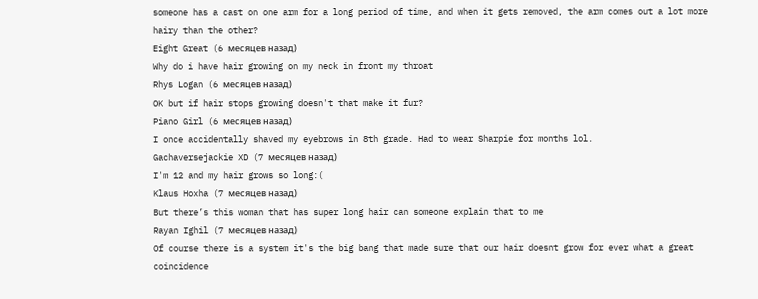someone has a cast on one arm for a long period of time, and when it gets removed, the arm comes out a lot more hairy than the other?
Eight Great (6 месяцев назад)
Why do i have hair growing on my neck in front my throat
Rhys Logan (6 месяцев назад)
OK but if hair stops growing doesn't that make it fur?
Piano Girl (6 месяцев назад)
I once accidentally shaved my eyebrows in 8th grade. Had to wear Sharpie for months lol.
Gachaversejackie XD (7 месяцев назад)
I'm 12 and my hair grows so long:(
Klaus Hoxha (7 месяцев назад)
But there’s this woman that has super long hair can someone explain that to me
Rayan Ighil (7 месяцев назад)
Of course there is a system it's the big bang that made sure that our hair doesnt grow for ever what a great coincidence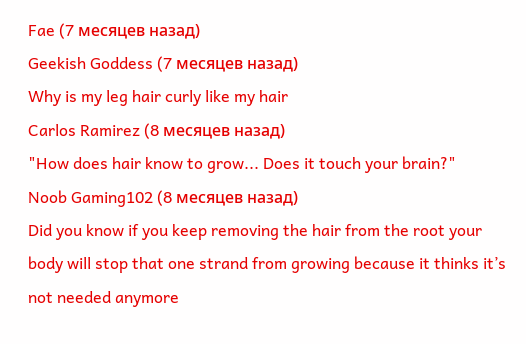Fae (7 месяцев назад)
Geekish Goddess (7 месяцев назад)
Why is my leg hair curly like my hair
Carlos Ramirez (8 месяцев назад)
"How does hair know to grow... Does it touch your brain?"
Noob Gaming102 (8 месяцев назад)
Did you know if you keep removing the hair from the root your body will stop that one strand from growing because it thinks it’s not needed anymore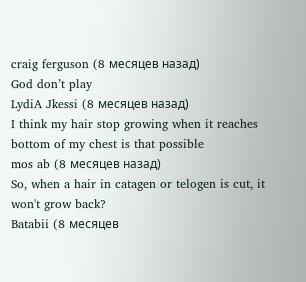craig ferguson (8 месяцев назад)
God don’t play
LydiA Jkessi (8 месяцев назад)
I think my hair stop growing when it reaches bottom of my chest is that possible
mos ab (8 месяцев назад)
So, when a hair in catagen or telogen is cut, it won't grow back?
Batabii (8 месяцев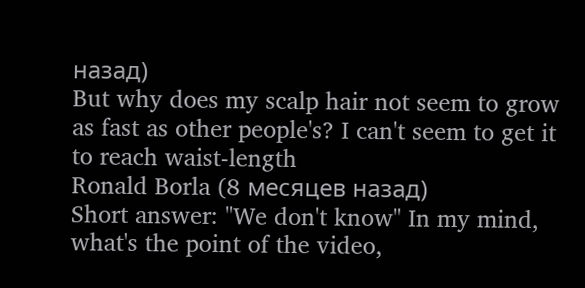назад)
But why does my scalp hair not seem to grow as fast as other people's? I can't seem to get it to reach waist-length
Ronald Borla (8 месяцев назад)
Short answer: "We don't know" In my mind, what's the point of the video,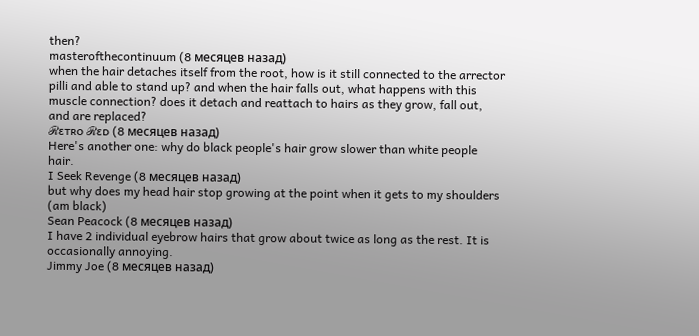then?
masterofthecontinuum (8 месяцев назад)
when the hair detaches itself from the root, how is it still connected to the arrector pilli and able to stand up? and when the hair falls out, what happens with this muscle connection? does it detach and reattach to hairs as they grow, fall out, and are replaced?
ℛɛᴛʀᴏ ℛɛᴅ (8 месяцев назад)
Here's another one: why do black people's hair grow slower than white people hair.
I Seek Revenge (8 месяцев назад)
but why does my head hair stop growing at the point when it gets to my shoulders (am black)
Sean Peacock (8 месяцев назад)
I have 2 individual eyebrow hairs that grow about twice as long as the rest. It is occasionally annoying.
Jimmy Joe (8 месяцев назад)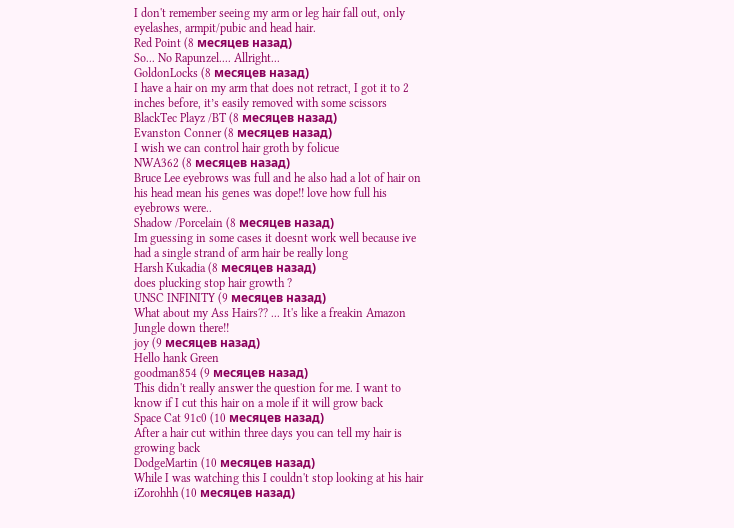I don't remember seeing my arm or leg hair fall out, only eyelashes, armpit/pubic and head hair.
Red Point (8 месяцев назад)
So... No Rapunzel.... Allright...
GoldonLocks (8 месяцев назад)
I have a hair on my arm that does not retract, I got it to 2 inches before, it’s easily removed with some scissors
BlackTec Playz /BT (8 месяцев назад)
Evanston Conner (8 месяцев назад)
I wish we can control hair groth by folicue
NWA362 (8 месяцев назад)
Bruce Lee eyebrows was full and he also had a lot of hair on his head mean his genes was dope!! love how full his eyebrows were..
Shadow /Porcelain (8 месяцев назад)
Im guessing in some cases it doesnt work well because ive had a single strand of arm hair be really long
Harsh Kukadia (8 месяцев назад)
does plucking stop hair growth ?
UNSC INFINITY (9 месяцев назад)
What about my Ass Hairs?? ... It's like a freakin Amazon Jungle down there!!
joy (9 месяцев назад)
Hello hank Green
goodman854 (9 месяцев назад)
This didn't really answer the question for me. I want to know if I cut this hair on a mole if it will grow back
Space Cat 91c0 (10 месяцев назад)
After a hair cut within three days you can tell my hair is growing back
DodgeMartin (10 месяцев назад)
While I was watching this I couldn't stop looking at his hair
iZorohhh (10 месяцев назад)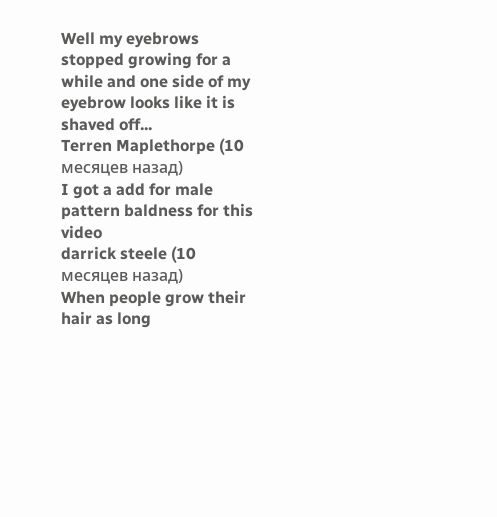Well my eyebrows stopped growing for a while and one side of my eyebrow looks like it is shaved off...
Terren Maplethorpe (10 месяцев назад)
I got a add for male pattern baldness for this video
darrick steele (10 месяцев назад)
When people grow their hair as long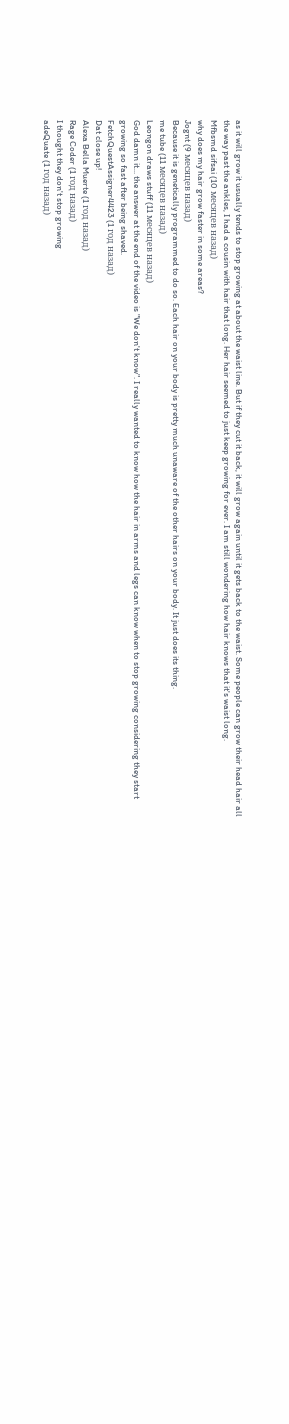as it will grow it usually tends to stop growing at about the waist line. But if they cut it back, it will grow again until it gets back to the waist. Some people can grow their head hair all the way past the ankles, I had a cousin with hair that long. Her hair seemed to just keep growing for ever. I am still wondering how hair knows that it's waist long.
Mfbsmd sifsai (10 месяцев назад)
why does my hair grow faster in some areas?
Jognt (9 месяцев назад)
Because it is genetically programmed to do so. Each hair on your body is pretty much unaware of the other hairs on your body. It just does its thing.
me tube (11 месяцев назад)
Leongon draws stuff (11 месяцев назад)
God damn it... the answer at the end of the video is "We don't know". I really wanted to know how the hair in arms and legs can know when to stop growing considering they start growing so fast after being shaved.
FetchQuestAssigner4423 (1 год назад)
Dat close up!
Alexa Bella Muerte (1 год назад)
Rage Coder (1 год назад)
I thought they don't stop growing
adeQuate (1 год назад)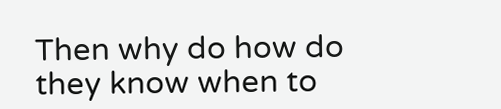Then why do how do they know when to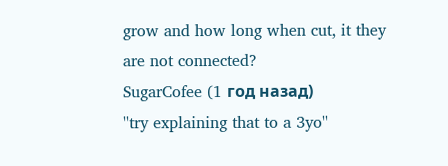grow and how long when cut, it they are not connected?
SugarCofee (1 год назад)
''try explaining that to a 3yo''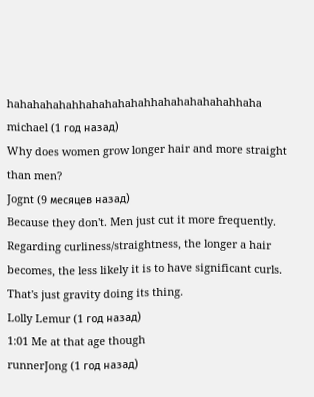hahahahahahhahahahahahhahahahahahahhaha
michael (1 год назад)
Why does women grow longer hair and more straight than men?
Jognt (9 месяцев назад)
Because they don't. Men just cut it more frequently. Regarding curliness/straightness, the longer a hair becomes, the less likely it is to have significant curls. That's just gravity doing its thing.
Lolly Lemur (1 год назад)
1:01 Me at that age though
runnerJong (1 год назад)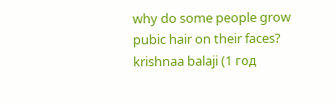why do some people grow pubic hair on their faces?
krishnaa balaji (1 год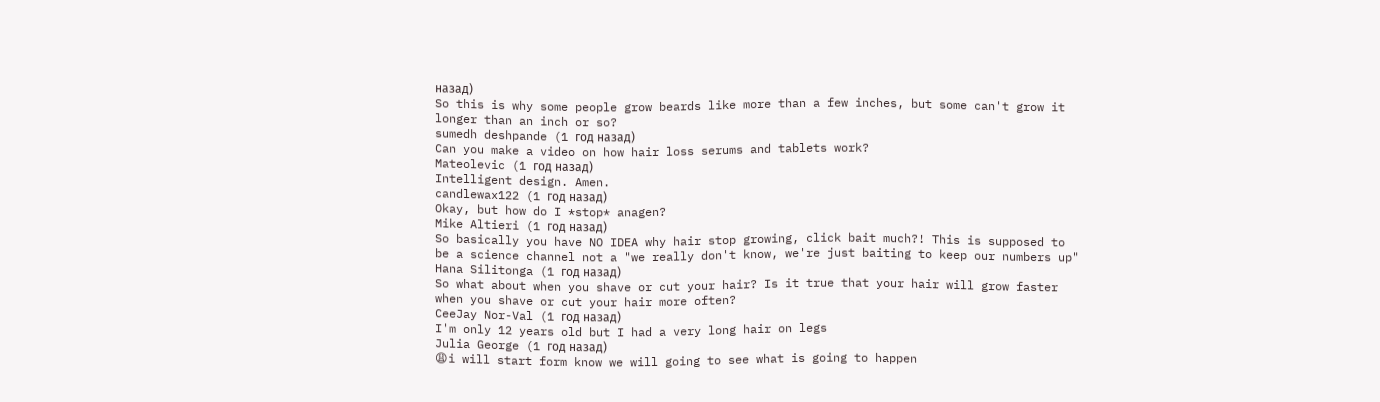назад)
So this is why some people grow beards like more than a few inches, but some can't grow it longer than an inch or so?
sumedh deshpande (1 год назад)
Can you make a video on how hair loss serums and tablets work?
Mateolevic (1 год назад)
Intelligent design. Amen.
candlewax122 (1 год назад)
Okay, but how do I *stop* anagen?
Mike Altieri (1 год назад)
So basically you have NO IDEA why hair stop growing, click bait much?! This is supposed to be a science channel not a "we really don't know, we're just baiting to keep our numbers up"
Hana Silitonga (1 год назад)
So what about when you shave or cut your hair? Is it true that your hair will grow faster when you shave or cut your hair more often?
CeeJay Nor-Val (1 год назад)
I'm only 12 years old but I had a very long hair on legs
Julia George (1 год назад)
😩i will start form know we will going to see what is going to happen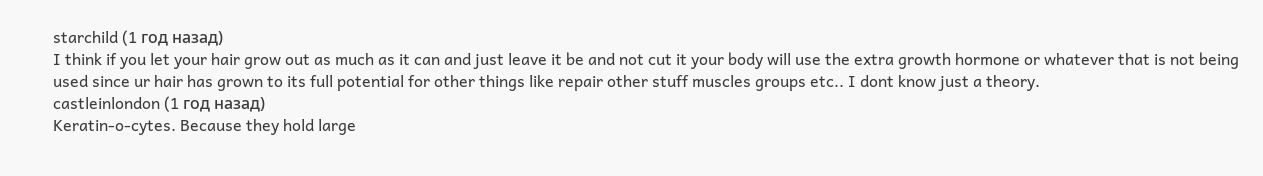starchild (1 год назад)
I think if you let your hair grow out as much as it can and just leave it be and not cut it your body will use the extra growth hormone or whatever that is not being used since ur hair has grown to its full potential for other things like repair other stuff muscles groups etc.. I dont know just a theory.
castleinlondon (1 год назад)
Keratin-o-cytes. Because they hold large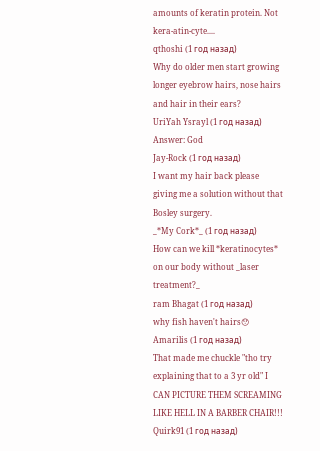amounts of keratin protein. Not kera-atin-cyte....
qthoshi (1 год назад)
Why do older men start growing longer eyebrow hairs, nose hairs and hair in their ears?
UriYah Ysrayl (1 год назад)
Answer: God
Jay-Rock (1 год назад)
I want my hair back please giving me a solution without that Bosley surgery.
_*My Cork*_ (1 год назад)
How can we kill *keratinocytes* on our body without _laser treatment?_
ram Bhagat (1 год назад)
why fish haven't hairs😯
Amarilis (1 год назад)
That made me chuckle "tho try explaining that to a 3 yr old" I CAN PICTURE THEM SCREAMING LIKE HELL IN A BARBER CHAIR!!!
Quirk91 (1 год назад)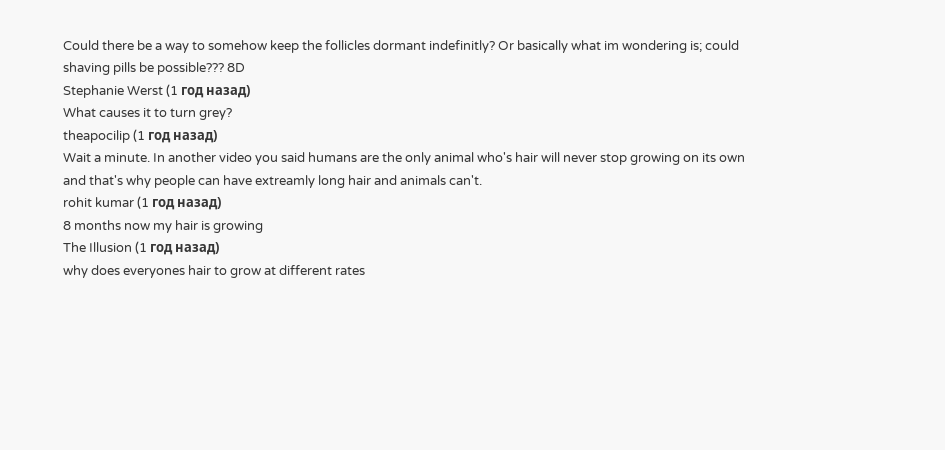Could there be a way to somehow keep the follicles dormant indefinitly? Or basically what im wondering is; could shaving pills be possible??? 8D
Stephanie Werst (1 год назад)
What causes it to turn grey?
theapocilip (1 год назад)
Wait a minute. In another video you said humans are the only animal who's hair will never stop growing on its own and that's why people can have extreamly long hair and animals can't.
rohit kumar (1 год назад)
8 months now my hair is growing
The Illusion (1 год назад)
why does everyones hair to grow at different rates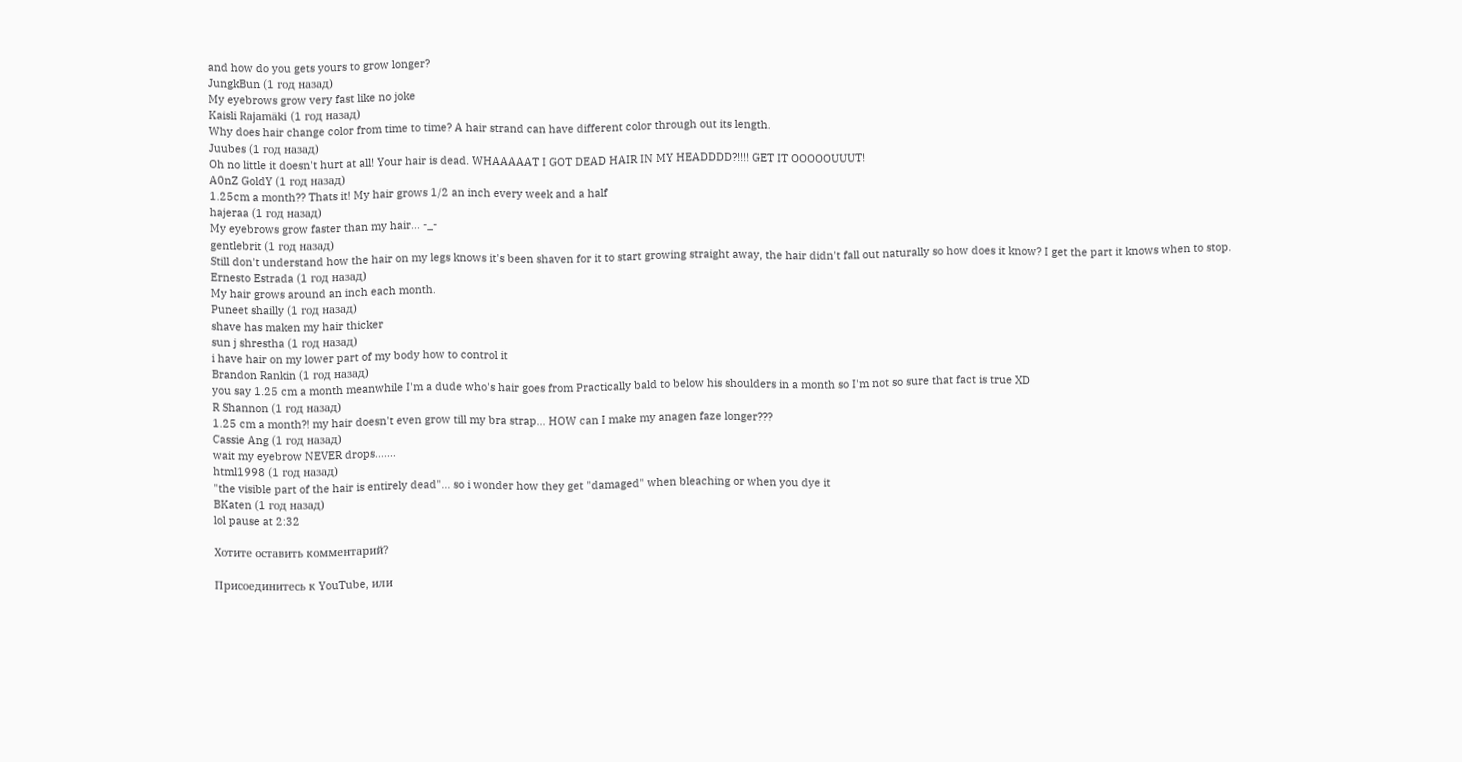and how do you gets yours to grow longer?
JungkBun (1 год назад)
My eyebrows grow very fast like no joke
Kaisli Rajamäki (1 год назад)
Why does hair change color from time to time? A hair strand can have different color through out its length.
Juubes (1 год назад)
Oh no little it doesn't hurt at all! Your hair is dead. WHAAAAAT I GOT DEAD HAIR IN MY HEADDDD?!!!! GET IT OOOOOUUUT!
A0nZ GoldY (1 год назад)
1.25cm a month?? Thats it! My hair grows 1/2 an inch every week and a half
hajeraa (1 год назад)
My eyebrows grow faster than my hair... -_-
gentlebrit (1 год назад)
Still don't understand how the hair on my legs knows it's been shaven for it to start growing straight away, the hair didn't fall out naturally so how does it know? I get the part it knows when to stop.
Ernesto Estrada (1 год назад)
My hair grows around an inch each month.
Puneet shailly (1 год назад)
shave has maken my hair thicker
sun j shrestha (1 год назад)
i have hair on my lower part of my body how to control it
Brandon Rankin (1 год назад)
you say 1.25 cm a month meanwhile I'm a dude who's hair goes from Practically bald to below his shoulders in a month so I'm not so sure that fact is true XD
R Shannon (1 год назад)
1.25 cm a month?! my hair doesn't even grow till my bra strap... HOW can I make my anagen faze longer???
Cassie Ang (1 год назад)
wait my eyebrow NEVER drops.......
html1998 (1 год назад)
"the visible part of the hair is entirely dead"... so i wonder how they get "damaged" when bleaching or when you dye it
BKaten (1 год назад)
lol pause at 2:32

Хотите оставить комментарий?

Присоединитесь к YouTube, или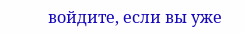войдите, если вы уже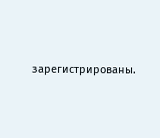зарегистрированы.